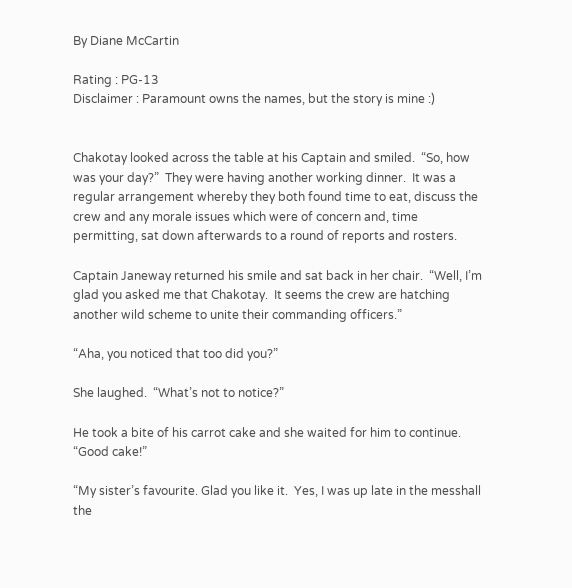By Diane McCartin

Rating : PG-13
Disclaimer : Paramount owns the names, but the story is mine :)


Chakotay looked across the table at his Captain and smiled.  “So, how was your day?”  They were having another working dinner.  It was a regular arrangement whereby they both found time to eat, discuss the crew and any morale issues which were of concern and, time permitting, sat down afterwards to a round of reports and rosters.

Captain Janeway returned his smile and sat back in her chair.  “Well, I’m glad you asked me that Chakotay.  It seems the crew are hatching another wild scheme to unite their commanding officers.”

“Aha, you noticed that too did you?”

She laughed.  “What’s not to notice?”

He took a bite of his carrot cake and she waited for him to continue.  “Good cake!”

“My sister’s favourite. Glad you like it.  Yes, I was up late in the messhall the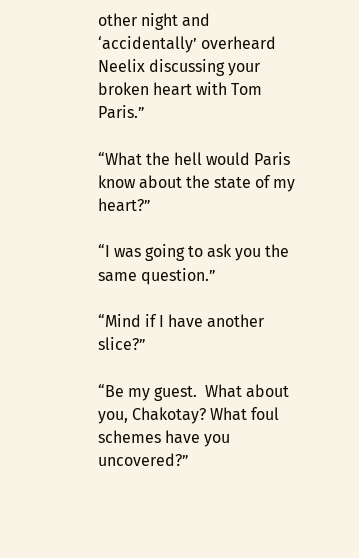other night and ‘accidentally’ overheard Neelix discussing your broken heart with Tom Paris.”

“What the hell would Paris know about the state of my heart?”

“I was going to ask you the same question.”

“Mind if I have another slice?”

“Be my guest.  What about you, Chakotay? What foul schemes have you uncovered?”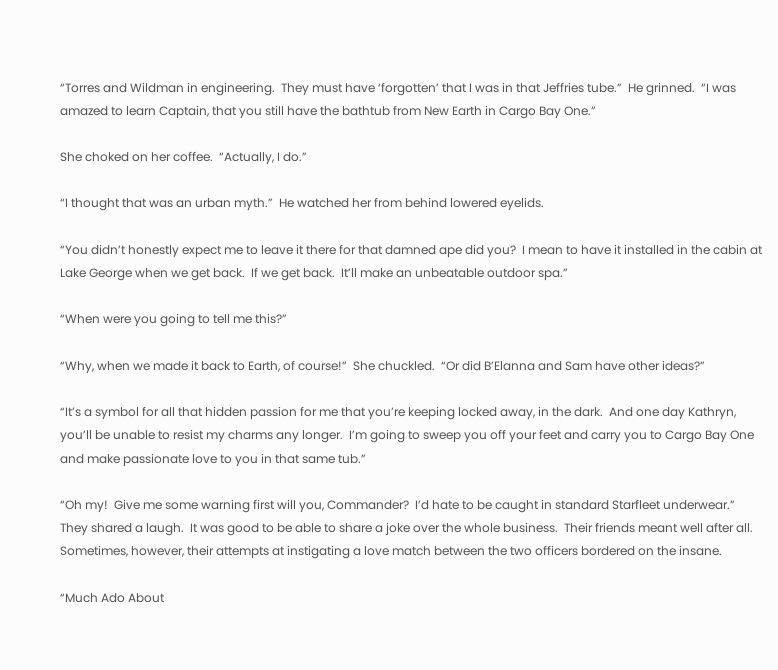“Torres and Wildman in engineering.  They must have ‘forgotten’ that I was in that Jeffries tube.”  He grinned.  “I was amazed to learn Captain, that you still have the bathtub from New Earth in Cargo Bay One.”

She choked on her coffee.  “Actually, I do.”

“I thought that was an urban myth.”  He watched her from behind lowered eyelids.

“You didn’t honestly expect me to leave it there for that damned ape did you?  I mean to have it installed in the cabin at Lake George when we get back.  If we get back.  It’ll make an unbeatable outdoor spa.”

“When were you going to tell me this?”

“Why, when we made it back to Earth, of course!”  She chuckled.  “Or did B’Elanna and Sam have other ideas?”

“It’s a symbol for all that hidden passion for me that you’re keeping locked away, in the dark.  And one day Kathryn, you’ll be unable to resist my charms any longer.  I’m going to sweep you off your feet and carry you to Cargo Bay One and make passionate love to you in that same tub.”

“Oh my!  Give me some warning first will you, Commander?  I’d hate to be caught in standard Starfleet underwear.”  They shared a laugh.  It was good to be able to share a joke over the whole business.  Their friends meant well after all.  Sometimes, however, their attempts at instigating a love match between the two officers bordered on the insane.

“Much Ado About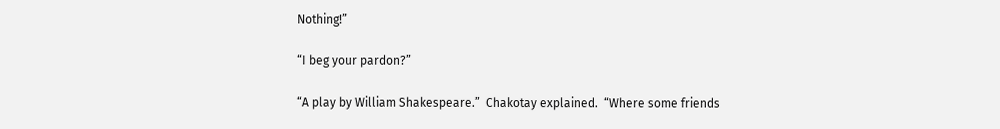Nothing!”

“I beg your pardon?”

“A play by William Shakespeare.”  Chakotay explained.  “Where some friends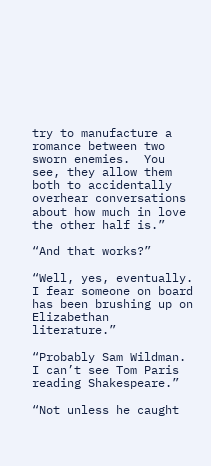try to manufacture a romance between two sworn enemies.  You see, they allow them both to accidentally overhear conversations about how much in love the other half is.”

“And that works?”

“Well, yes, eventually. I fear someone on board has been brushing up on Elizabethan literature.”

“Probably Sam Wildman.  I can’t see Tom Paris reading Shakespeare.”

“Not unless he caught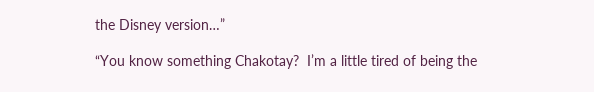the Disney version…”

“You know something Chakotay?  I’m a little tired of being the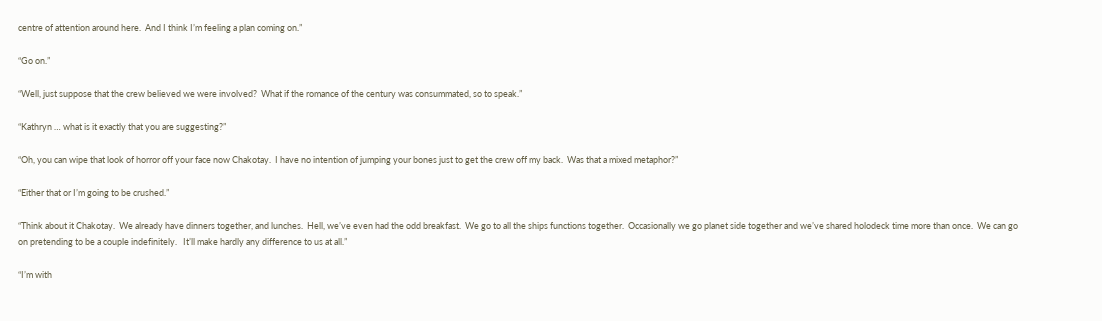centre of attention around here.  And I think I’m feeling a plan coming on.”

“Go on.”

“Well, just suppose that the crew believed we were involved?  What if the romance of the century was consummated, so to speak.”

“Kathryn … what is it exactly that you are suggesting?”

“Oh, you can wipe that look of horror off your face now Chakotay.  I have no intention of jumping your bones just to get the crew off my back.  Was that a mixed metaphor?”

“Either that or I’m going to be crushed.”

“Think about it Chakotay.  We already have dinners together, and lunches.  Hell, we’ve even had the odd breakfast.  We go to all the ships functions together.  Occasionally we go planet side together and we’ve shared holodeck time more than once.  We can go on pretending to be a couple indefinitely.   It’ll make hardly any difference to us at all.”

“I’m with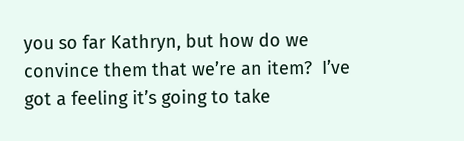you so far Kathryn, but how do we convince them that we’re an item?  I’ve got a feeling it’s going to take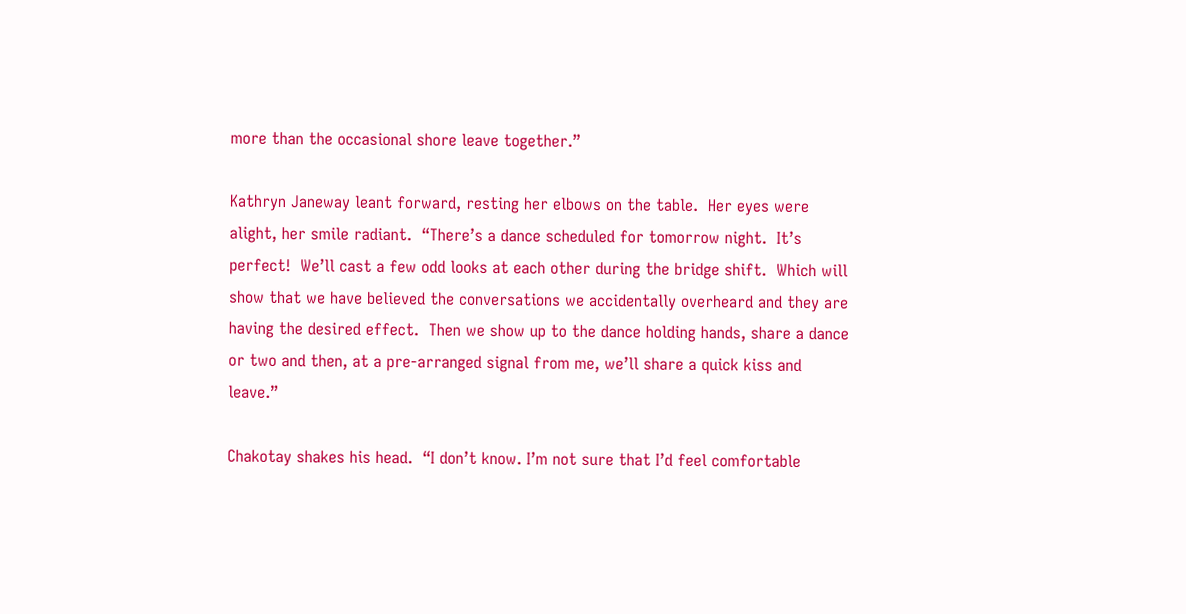more than the occasional shore leave together.”

Kathryn Janeway leant forward, resting her elbows on the table.  Her eyes were alight, her smile radiant.  “There’s a dance scheduled for tomorrow night.  It’s perfect!  We’ll cast a few odd looks at each other during the bridge shift.  Which will show that we have believed the conversations we accidentally overheard and they are having the desired effect.  Then we show up to the dance holding hands, share a dance or two and then, at a pre-arranged signal from me, we’ll share a quick kiss and leave.”

Chakotay shakes his head.  “I don’t know. I’m not sure that I’d feel comfortable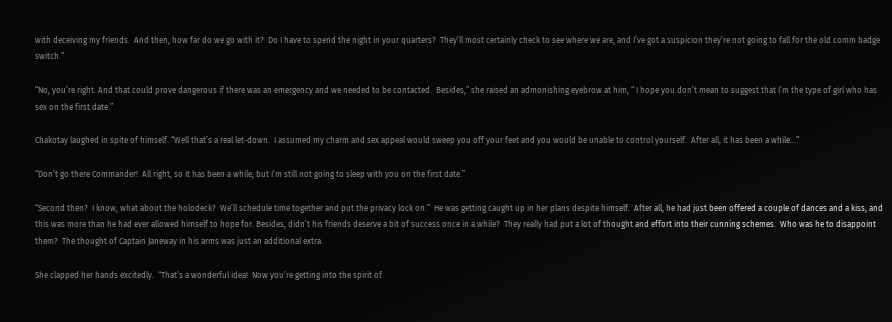with deceiving my friends.  And then, how far do we go with it?  Do I have to spend the night in your quarters?  They’ll most certainly check to see where we are, and I’ve got a suspicion they’re not going to fall for the old comm badge switch.”

“No, you’re right. And that could prove dangerous if there was an emergency and we needed to be contacted.  Besides,” she raised an admonishing eyebrow at him, “ I hope you don’t mean to suggest that I’m the type of girl who has sex on the first date.”

Chakotay laughed in spite of himself. “Well that’s a real let-down.  I assumed my charm and sex appeal would sweep you off your feet and you would be unable to control yourself.  After all, it has been a while…”

“Don’t go there Commander!  All right, so it has been a while, but I’m still not going to sleep with you on the first date.”

“Second then?  I know, what about the holodeck?  We’ll schedule time together and put the privacy lock on.”  He was getting caught up in her plans despite himself.  After all, he had just been offered a couple of dances and a kiss, and this was more than he had ever allowed himself to hope for. Besides, didn’t his friends deserve a bit of success once in a while?  They really had put a lot of thought and effort into their cunning schemes.  Who was he to disappoint them?  The thought of Captain Janeway in his arms was just an additional extra.

She clapped her hands excitedly.  “That’s a wonderful idea!  Now you’re getting into the spirit of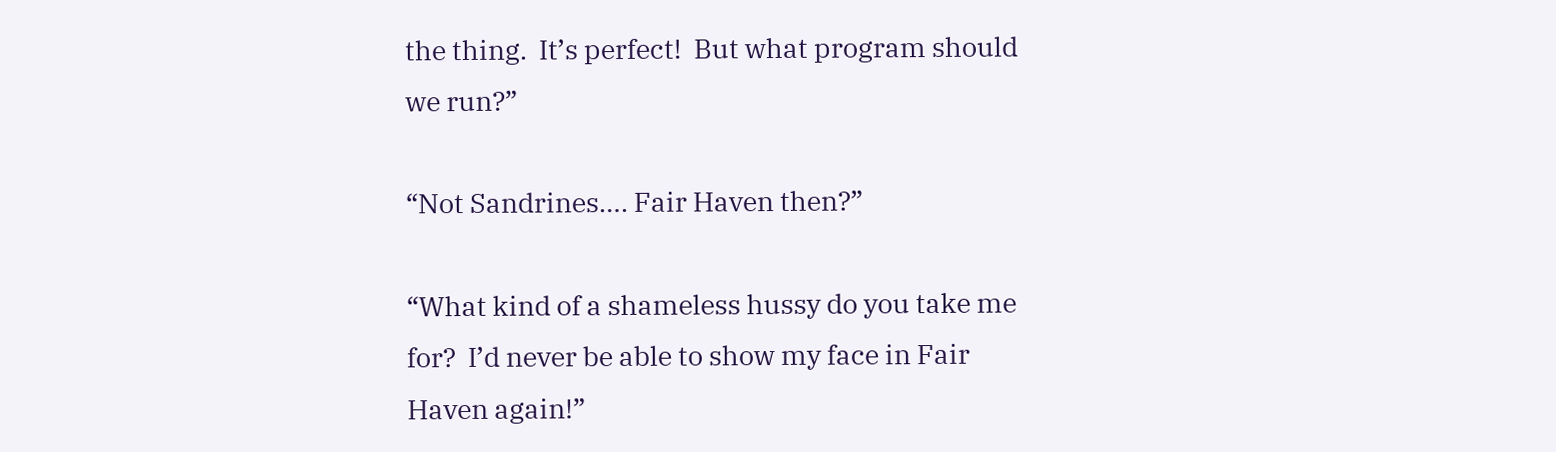the thing.  It’s perfect!  But what program should we run?”

“Not Sandrines…. Fair Haven then?”

“What kind of a shameless hussy do you take me for?  I’d never be able to show my face in Fair Haven again!”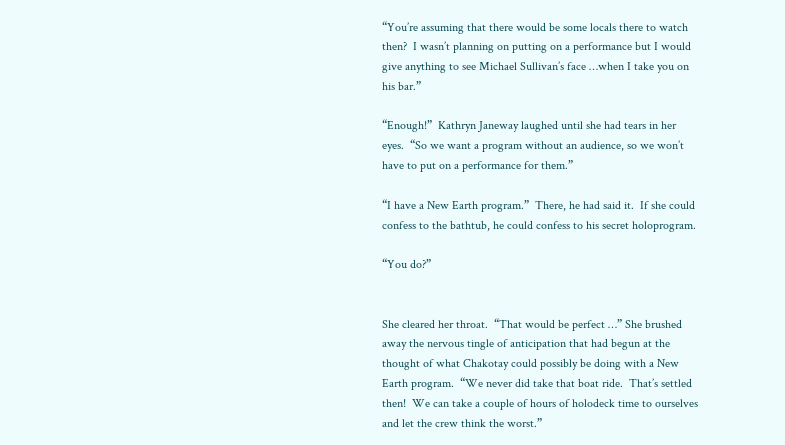“You’re assuming that there would be some locals there to watch then?  I wasn’t planning on putting on a performance but I would give anything to see Michael Sullivan’s face …when I take you on his bar.”

“Enough!”  Kathryn Janeway laughed until she had tears in her eyes.  “So we want a program without an audience, so we won’t have to put on a performance for them.”

“I have a New Earth program.”  There, he had said it.  If she could confess to the bathtub, he could confess to his secret holoprogram.

“You do?”


She cleared her throat.  “That would be perfect …” She brushed away the nervous tingle of anticipation that had begun at the thought of what Chakotay could possibly be doing with a New Earth program.  “We never did take that boat ride.  That’s settled then!  We can take a couple of hours of holodeck time to ourselves and let the crew think the worst.”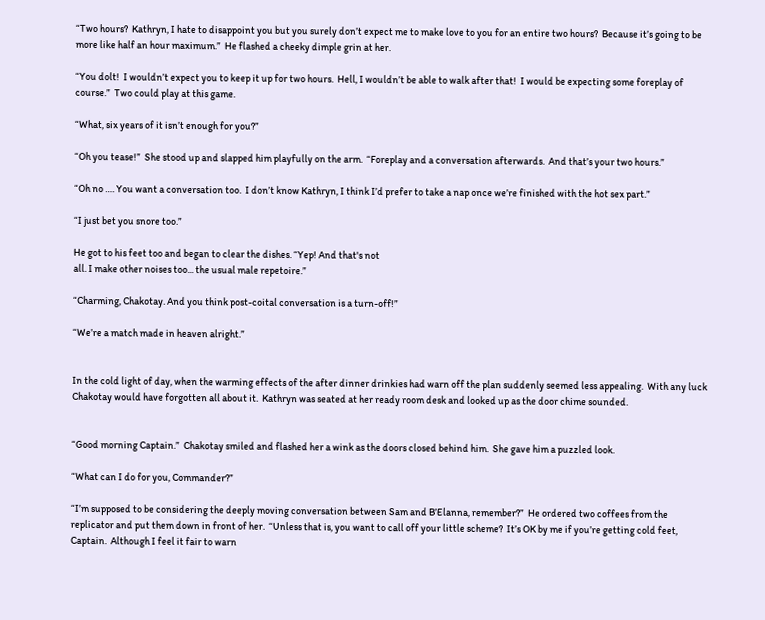“Two hours?  Kathryn, I hate to disappoint you but you surely don’t expect me to make love to you for an entire two hours?  Because it’s going to be more like half an hour maximum.”  He flashed a cheeky dimple grin at her.

“You dolt!  I wouldn’t expect you to keep it up for two hours.  Hell, I wouldn’t be able to walk after that!  I would be expecting some foreplay of course.”  Two could play at this game.

“What, six years of it isn’t enough for you?”

“Oh you tease!”  She stood up and slapped him playfully on the arm.  “Foreplay and a conversation afterwards.  And that’s your two hours.”

“Oh no …. You want a conversation too.  I don’t know Kathryn, I think I’d prefer to take a nap once we’re finished with the hot sex part.”

“I just bet you snore too.”

He got to his feet too and began to clear the dishes. “Yep! And that's not
all. I make other noises too... the usual male repetoire.”

“Charming, Chakotay. And you think post-coital conversation is a turn-off!”

“We’re a match made in heaven alright.”


In the cold light of day, when the warming effects of the after dinner drinkies had warn off the plan suddenly seemed less appealing.  With any luck Chakotay would have forgotten all about it.  Kathryn was seated at her ready room desk and looked up as the door chime sounded.


“Good morning Captain.”  Chakotay smiled and flashed her a wink as the doors closed behind him.  She gave him a puzzled look.

“What can I do for you, Commander?”

“I’m supposed to be considering the deeply moving conversation between Sam and B’Elanna, remember?”  He ordered two coffees from the replicator and put them down in front of her.  “Unless that is, you want to call off your little scheme?  It’s OK by me if you’re getting cold feet, Captain.  Although I feel it fair to warn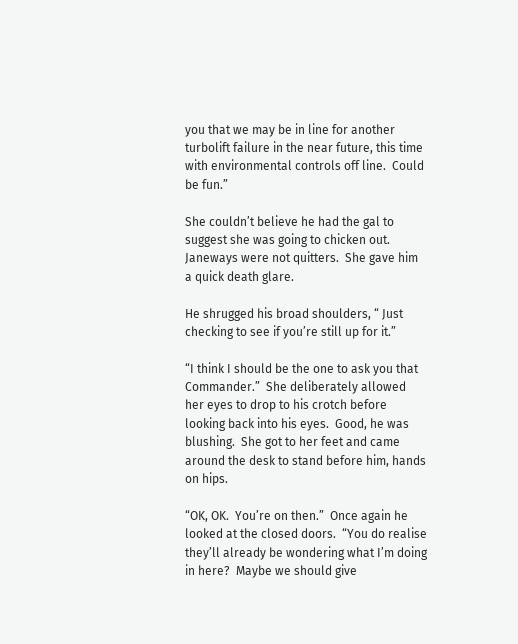you that we may be in line for another turbolift failure in the near future, this time with environmental controls off line.  Could be fun.”

She couldn’t believe he had the gal to suggest she was going to chicken out.  Janeways were not quitters.  She gave him a quick death glare.

He shrugged his broad shoulders, “ Just checking to see if you’re still up for it.”

“I think I should be the one to ask you that Commander.”  She deliberately allowed her eyes to drop to his crotch before looking back into his eyes.  Good, he was blushing.  She got to her feet and came around the desk to stand before him, hands on hips.

“OK, OK.  You’re on then.”  Once again he looked at the closed doors.  “You do realise they’ll already be wondering what I’m doing in here?  Maybe we should give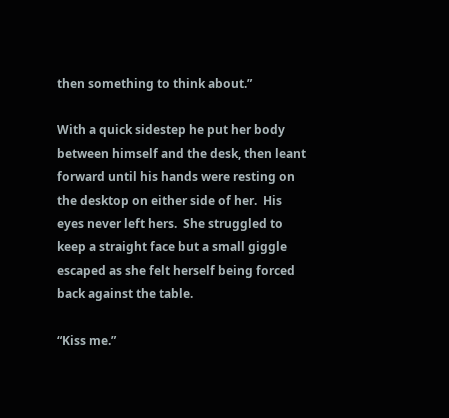then something to think about.”

With a quick sidestep he put her body between himself and the desk, then leant forward until his hands were resting on the desktop on either side of her.  His eyes never left hers.  She struggled to keep a straight face but a small giggle escaped as she felt herself being forced back against the table.

“Kiss me.”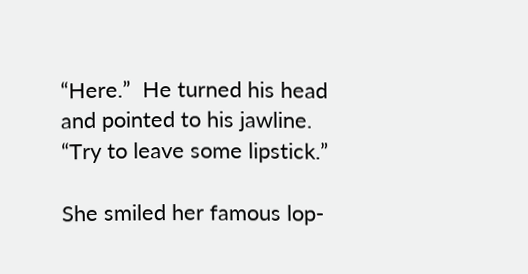“Here.”  He turned his head and pointed to his jawline.  “Try to leave some lipstick.”

She smiled her famous lop-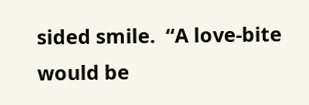sided smile.  “A love-bite would be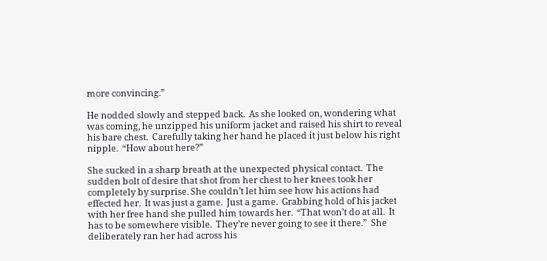more convincing.”

He nodded slowly and stepped back.  As she looked on, wondering what was coming, he unzipped his uniform jacket and raised his shirt to reveal his bare chest.  Carefully taking her hand he placed it just below his right nipple.  “How about here?”

She sucked in a sharp breath at the unexpected physical contact.  The sudden bolt of desire that shot from her chest to her knees took her completely by surprise. She couldn’t let him see how his actions had effected her.  It was just a game.  Just a game.  Grabbing hold of his jacket with her free hand she pulled him towards her.  “That won’t do at all.  It has to be somewhere visible.  They’re never going to see it there.”  She deliberately ran her had across his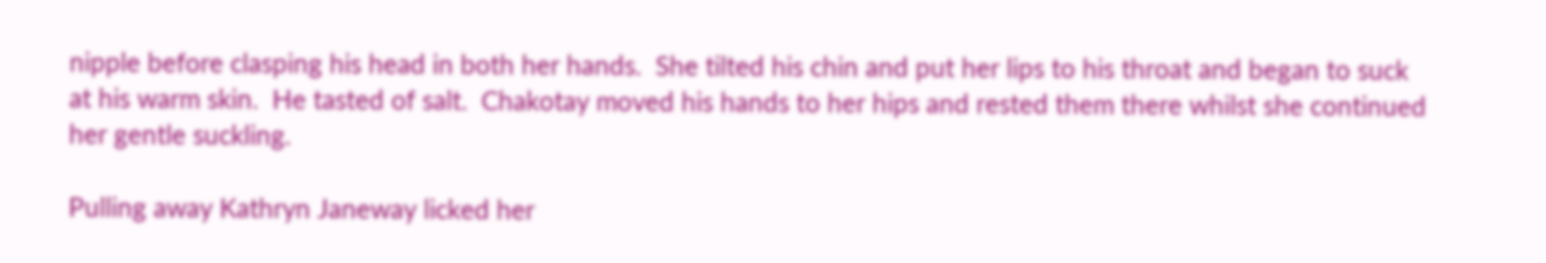nipple before clasping his head in both her hands.  She tilted his chin and put her lips to his throat and began to suck at his warm skin.  He tasted of salt.  Chakotay moved his hands to her hips and rested them there whilst she continued her gentle suckling.

Pulling away Kathryn Janeway licked her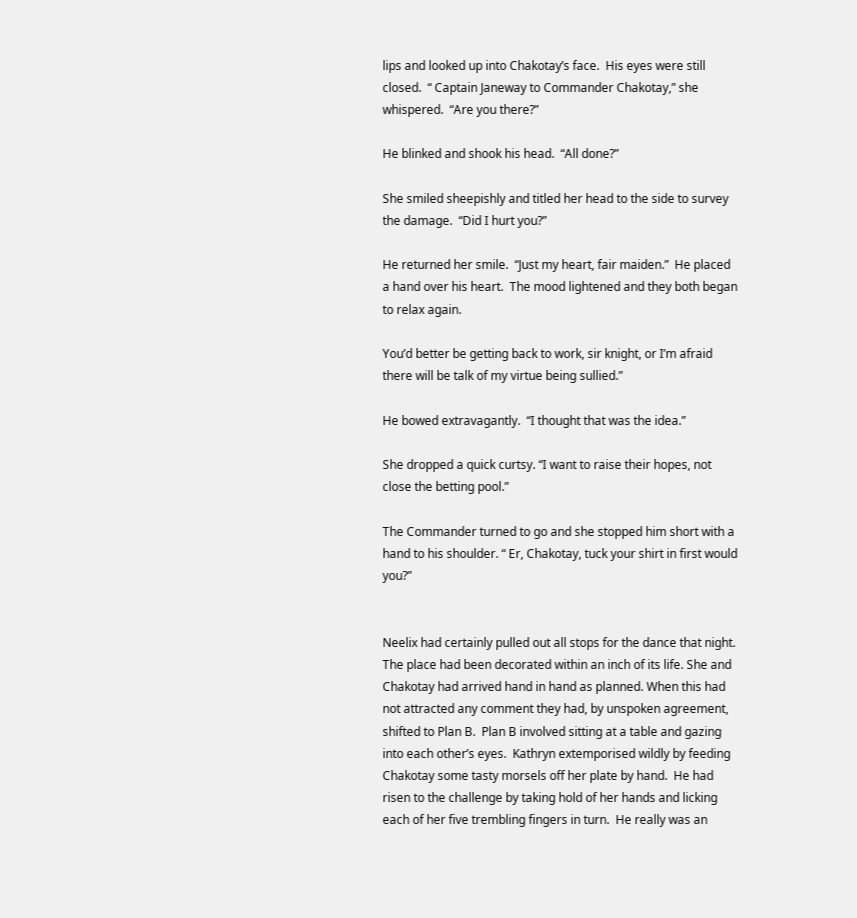lips and looked up into Chakotay’s face.  His eyes were still closed.  “ Captain Janeway to Commander Chakotay,” she whispered.  “Are you there?”

He blinked and shook his head.  “All done?”

She smiled sheepishly and titled her head to the side to survey the damage.  “Did I hurt you?”

He returned her smile.  “Just my heart, fair maiden.”  He placed a hand over his heart.  The mood lightened and they both began to relax again.

You’d better be getting back to work, sir knight, or I’m afraid there will be talk of my virtue being sullied.”

He bowed extravagantly.  “I thought that was the idea.”

She dropped a quick curtsy. “I want to raise their hopes, not close the betting pool.”

The Commander turned to go and she stopped him short with a hand to his shoulder. “ Er, Chakotay, tuck your shirt in first would you?”


Neelix had certainly pulled out all stops for the dance that night.  The place had been decorated within an inch of its life. She and Chakotay had arrived hand in hand as planned. When this had not attracted any comment they had, by unspoken agreement, shifted to Plan B.  Plan B involved sitting at a table and gazing into each other’s eyes.  Kathryn extemporised wildly by feeding Chakotay some tasty morsels off her plate by hand.  He had risen to the challenge by taking hold of her hands and licking each of her five trembling fingers in turn.  He really was an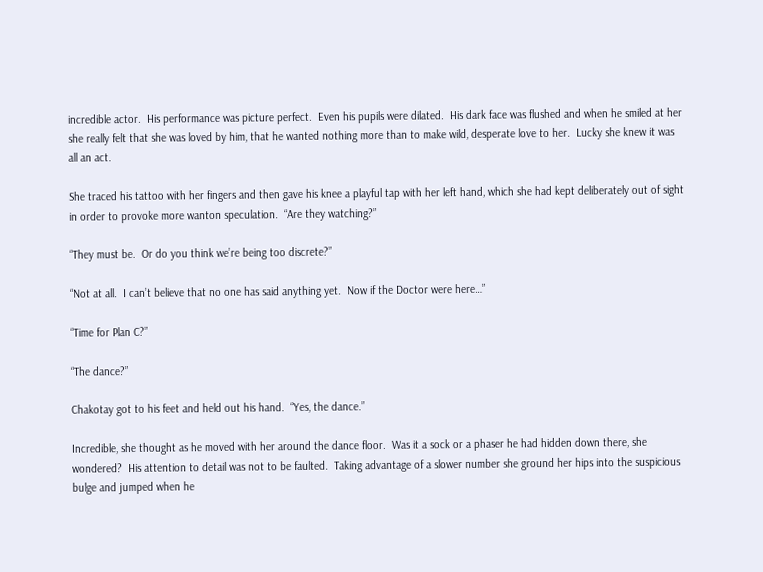incredible actor.  His performance was picture perfect.  Even his pupils were dilated.  His dark face was flushed and when he smiled at her she really felt that she was loved by him, that he wanted nothing more than to make wild, desperate love to her.  Lucky she knew it was all an act.

She traced his tattoo with her fingers and then gave his knee a playful tap with her left hand, which she had kept deliberately out of sight in order to provoke more wanton speculation.  “Are they watching?”

“They must be.  Or do you think we’re being too discrete?”

“Not at all.  I can’t believe that no one has said anything yet.  Now if the Doctor were here…”

“Time for Plan C?”

“The dance?”

Chakotay got to his feet and held out his hand.  “Yes, the dance.”

Incredible, she thought as he moved with her around the dance floor.  Was it a sock or a phaser he had hidden down there, she wondered?  His attention to detail was not to be faulted.  Taking advantage of a slower number she ground her hips into the suspicious bulge and jumped when he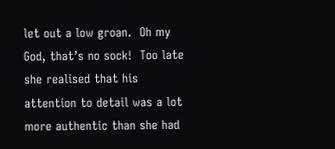let out a low groan.  Oh my God, that’s no sock!  Too late she realised that his attention to detail was a lot more authentic than she had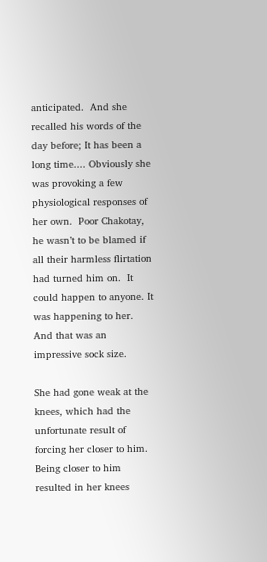anticipated.  And she recalled his words of the day before; It has been a long time.... Obviously she was provoking a few physiological responses of her own.  Poor Chakotay, he wasn’t to be blamed if all their harmless flirtation had turned him on.  It could happen to anyone. It was happening to her.  And that was an impressive sock size.

She had gone weak at the knees, which had the unfortunate result of forcing her closer to him.  Being closer to him resulted in her knees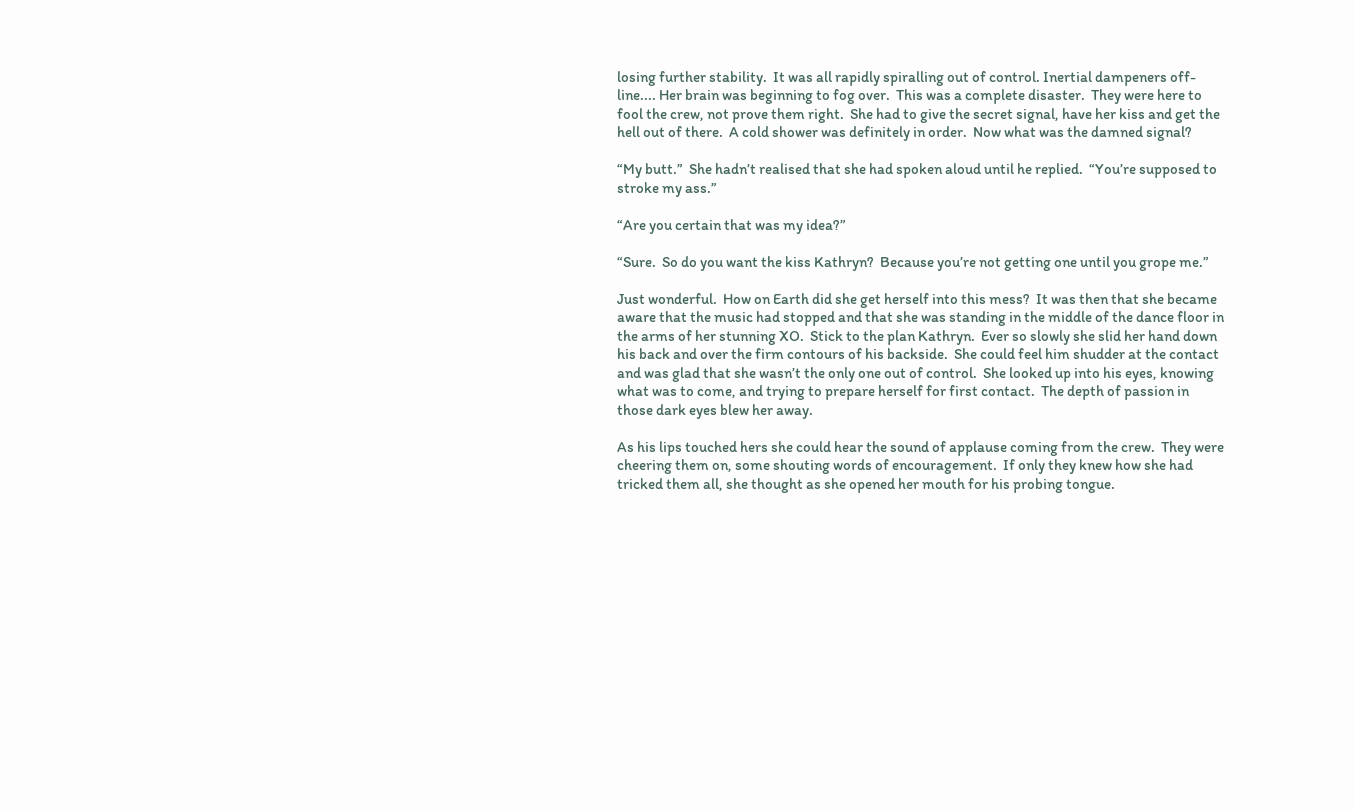losing further stability.  It was all rapidly spiralling out of control. Inertial dampeners off-line.... Her brain was beginning to fog over.  This was a complete disaster.  They were here to fool the crew, not prove them right.  She had to give the secret signal, have her kiss and get the hell out of there.  A cold shower was definitely in order.  Now what was the damned signal?

“My butt.”  She hadn’t realised that she had spoken aloud until he replied.  “You’re supposed to stroke my ass.”

“Are you certain that was my idea?”

“Sure.  So do you want the kiss Kathryn?  Because you’re not getting one until you grope me.”

Just wonderful.  How on Earth did she get herself into this mess?  It was then that she became aware that the music had stopped and that she was standing in the middle of the dance floor in the arms of her stunning XO.  Stick to the plan Kathryn.  Ever so slowly she slid her hand down his back and over the firm contours of his backside.  She could feel him shudder at the contact and was glad that she wasn’t the only one out of control.  She looked up into his eyes, knowing what was to come, and trying to prepare herself for first contact.  The depth of passion in those dark eyes blew her away.

As his lips touched hers she could hear the sound of applause coming from the crew.  They were cheering them on, some shouting words of encouragement.  If only they knew how she had tricked them all, she thought as she opened her mouth for his probing tongue.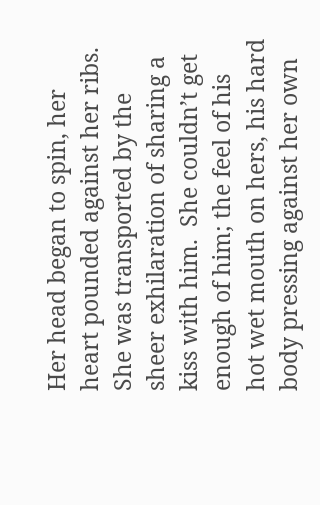Her head began to spin, her heart pounded against her ribs.  She was transported by the sheer exhilaration of sharing a kiss with him.  She couldn’t get enough of him; the feel of his hot wet mouth on hers, his hard body pressing against her own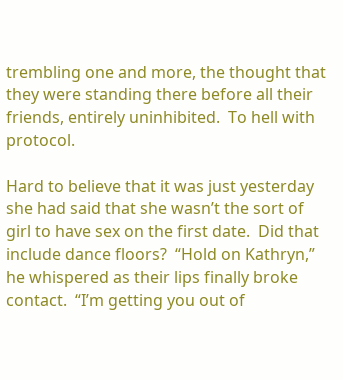trembling one and more, the thought that they were standing there before all their friends, entirely uninhibited.  To hell with protocol.

Hard to believe that it was just yesterday she had said that she wasn’t the sort of girl to have sex on the first date.  Did that include dance floors?  “Hold on Kathryn,” he whispered as their lips finally broke contact.  “I’m getting you out of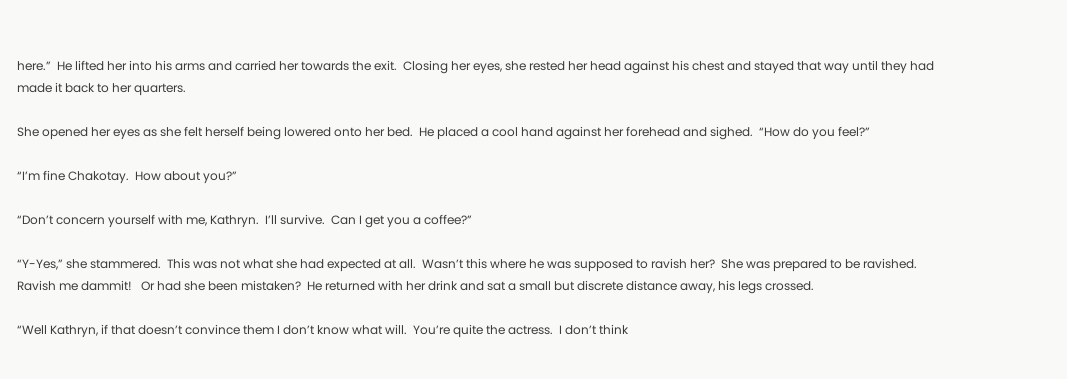here.”  He lifted her into his arms and carried her towards the exit.  Closing her eyes, she rested her head against his chest and stayed that way until they had made it back to her quarters.

She opened her eyes as she felt herself being lowered onto her bed.  He placed a cool hand against her forehead and sighed.  “How do you feel?”

“I’m fine Chakotay.  How about you?”

“Don’t concern yourself with me, Kathryn.  I’ll survive.  Can I get you a coffee?”

“Y-Yes,” she stammered.  This was not what she had expected at all.  Wasn’t this where he was supposed to ravish her?  She was prepared to be ravished. Ravish me dammit!   Or had she been mistaken?  He returned with her drink and sat a small but discrete distance away, his legs crossed.

“Well Kathryn, if that doesn’t convince them I don’t know what will.  You’re quite the actress.  I don’t think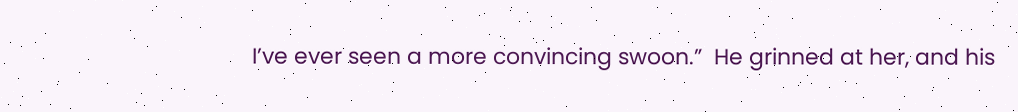I’ve ever seen a more convincing swoon.”  He grinned at her, and his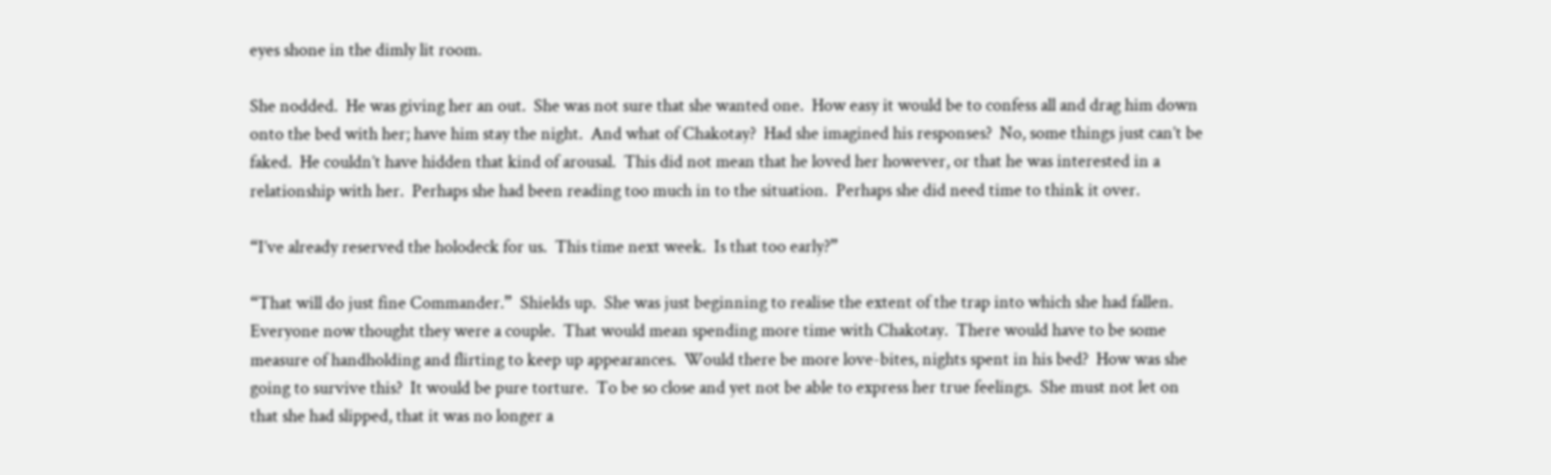eyes shone in the dimly lit room.

She nodded.  He was giving her an out.  She was not sure that she wanted one.  How easy it would be to confess all and drag him down onto the bed with her; have him stay the night.  And what of Chakotay?  Had she imagined his responses?  No, some things just can’t be faked.  He couldn’t have hidden that kind of arousal.  This did not mean that he loved her however, or that he was interested in a relationship with her.  Perhaps she had been reading too much in to the situation.  Perhaps she did need time to think it over.

“I’ve already reserved the holodeck for us.  This time next week.  Is that too early?”

“That will do just fine Commander.”  Shields up.  She was just beginning to realise the extent of the trap into which she had fallen.  Everyone now thought they were a couple.  That would mean spending more time with Chakotay.  There would have to be some measure of handholding and flirting to keep up appearances.  Would there be more love-bites, nights spent in his bed?  How was she going to survive this?  It would be pure torture.  To be so close and yet not be able to express her true feelings.  She must not let on that she had slipped, that it was no longer a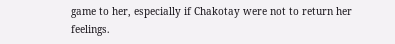game to her, especially if Chakotay were not to return her feelings.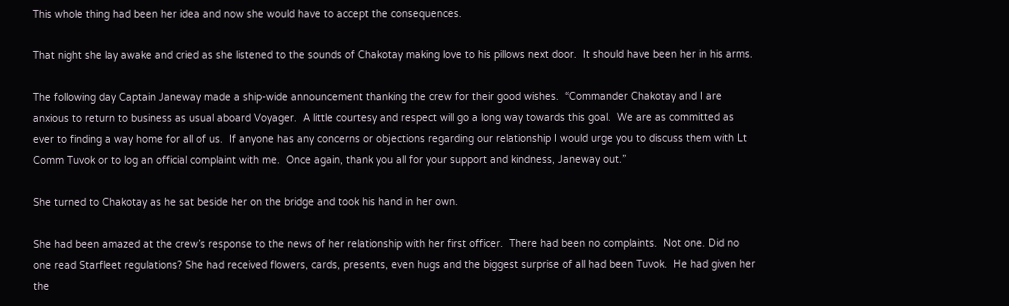This whole thing had been her idea and now she would have to accept the consequences.

That night she lay awake and cried as she listened to the sounds of Chakotay making love to his pillows next door.  It should have been her in his arms.

The following day Captain Janeway made a ship-wide announcement thanking the crew for their good wishes.  “Commander Chakotay and I are anxious to return to business as usual aboard Voyager.  A little courtesy and respect will go a long way towards this goal.  We are as committed as ever to finding a way home for all of us.  If anyone has any concerns or objections regarding our relationship I would urge you to discuss them with Lt Comm Tuvok or to log an official complaint with me.  Once again, thank you all for your support and kindness, Janeway out.”

She turned to Chakotay as he sat beside her on the bridge and took his hand in her own.

She had been amazed at the crew’s response to the news of her relationship with her first officer.  There had been no complaints.  Not one. Did no one read Starfleet regulations? She had received flowers, cards, presents, even hugs and the biggest surprise of all had been Tuvok.  He had given her the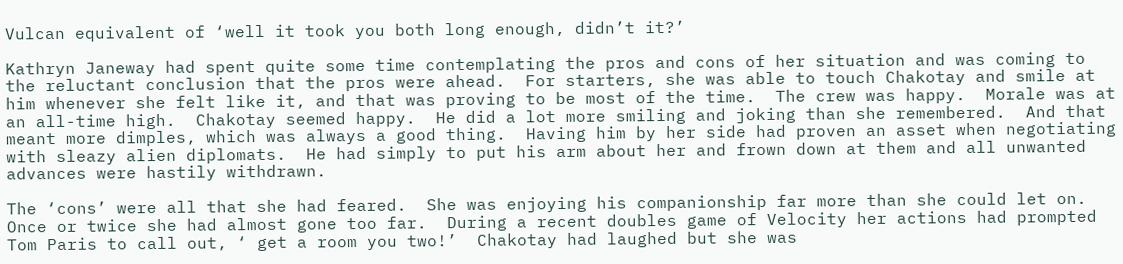Vulcan equivalent of ‘well it took you both long enough, didn’t it?’

Kathryn Janeway had spent quite some time contemplating the pros and cons of her situation and was coming to the reluctant conclusion that the pros were ahead.  For starters, she was able to touch Chakotay and smile at him whenever she felt like it, and that was proving to be most of the time.  The crew was happy.  Morale was at an all-time high.  Chakotay seemed happy.  He did a lot more smiling and joking than she remembered.  And that meant more dimples, which was always a good thing.  Having him by her side had proven an asset when negotiating with sleazy alien diplomats.  He had simply to put his arm about her and frown down at them and all unwanted advances were hastily withdrawn.

The ‘cons’ were all that she had feared.  She was enjoying his companionship far more than she could let on.  Once or twice she had almost gone too far.  During a recent doubles game of Velocity her actions had prompted Tom Paris to call out, ‘ get a room you two!’  Chakotay had laughed but she was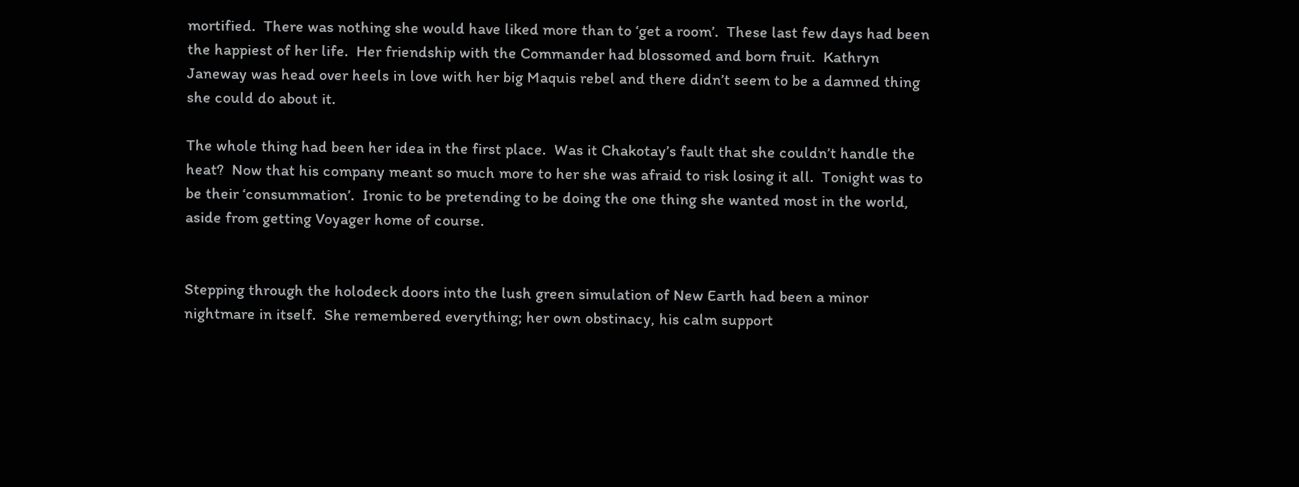mortified.  There was nothing she would have liked more than to ‘get a room’.  These last few days had been the happiest of her life.  Her friendship with the Commander had blossomed and born fruit.  Kathryn Janeway was head over heels in love with her big Maquis rebel and there didn’t seem to be a damned thing she could do about it.

The whole thing had been her idea in the first place.  Was it Chakotay’s fault that she couldn’t handle the heat?  Now that his company meant so much more to her she was afraid to risk losing it all.  Tonight was to be their ‘consummation’.  Ironic to be pretending to be doing the one thing she wanted most in the world, aside from getting Voyager home of course.


Stepping through the holodeck doors into the lush green simulation of New Earth had been a minor nightmare in itself.  She remembered everything; her own obstinacy, his calm support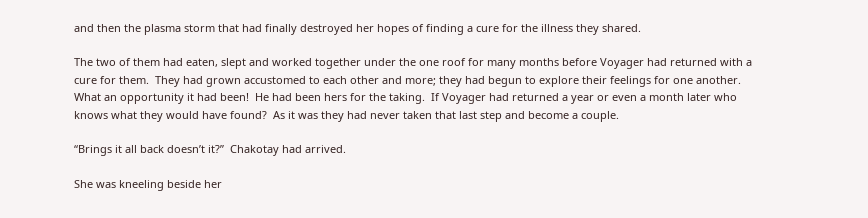and then the plasma storm that had finally destroyed her hopes of finding a cure for the illness they shared.

The two of them had eaten, slept and worked together under the one roof for many months before Voyager had returned with a cure for them.  They had grown accustomed to each other and more; they had begun to explore their feelings for one another. What an opportunity it had been!  He had been hers for the taking.  If Voyager had returned a year or even a month later who knows what they would have found?  As it was they had never taken that last step and become a couple.

“Brings it all back doesn’t it?”  Chakotay had arrived.

She was kneeling beside her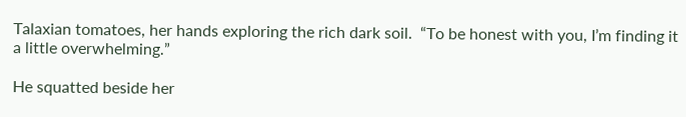Talaxian tomatoes, her hands exploring the rich dark soil.  “To be honest with you, I’m finding it a little overwhelming.”

He squatted beside her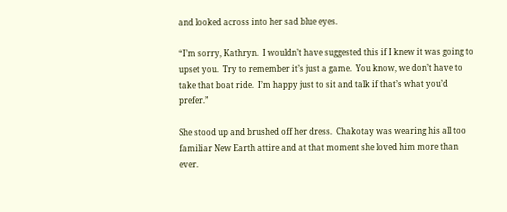and looked across into her sad blue eyes.

“I’m sorry, Kathryn.  I wouldn’t have suggested this if I knew it was going to upset you.  Try to remember it’s just a game.  You know, we don’t have to take that boat ride.  I’m happy just to sit and talk if that’s what you’d prefer.”

She stood up and brushed off her dress.  Chakotay was wearing his all too familiar New Earth attire and at that moment she loved him more than ever.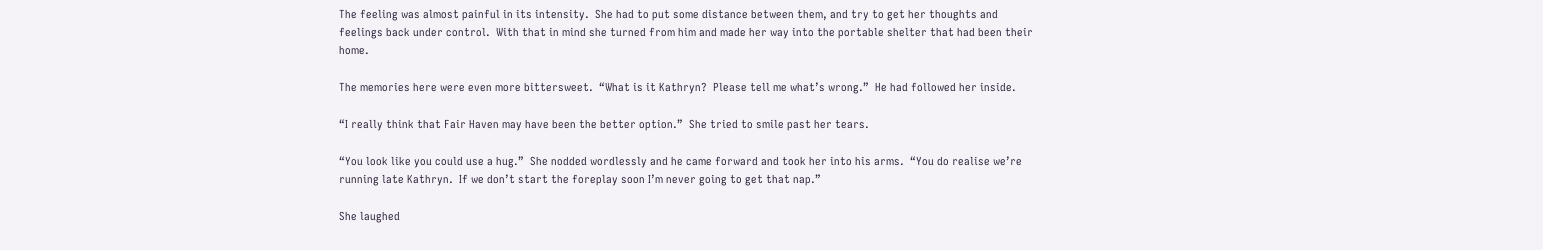The feeling was almost painful in its intensity.  She had to put some distance between them, and try to get her thoughts and feelings back under control.  With that in mind she turned from him and made her way into the portable shelter that had been their home.

The memories here were even more bittersweet.  “What is it Kathryn?  Please tell me what’s wrong.”  He had followed her inside.

“I really think that Fair Haven may have been the better option.”  She tried to smile past her tears.

“You look like you could use a hug.”  She nodded wordlessly and he came forward and took her into his arms.  “You do realise we’re running late Kathryn.  If we don’t start the foreplay soon I’m never going to get that nap.”

She laughed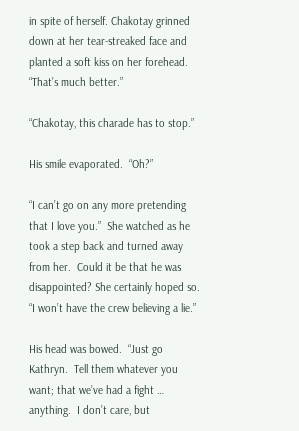in spite of herself. Chakotay grinned down at her tear-streaked face and planted a soft kiss on her forehead. “That’s much better.”

“Chakotay, this charade has to stop.”

His smile evaporated.  “Oh?”

“I can’t go on any more pretending that I love you.”  She watched as he took a step back and turned away from her.  Could it be that he was disappointed? She certainly hoped so. “I won’t have the crew believing a lie.”

His head was bowed.  “Just go Kathryn.  Tell them whatever you want; that we’ve had a fight …  anything.  I don’t care, but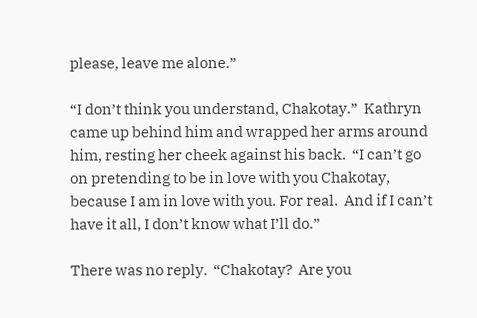please, leave me alone.”

“I don’t think you understand, Chakotay.”  Kathryn came up behind him and wrapped her arms around him, resting her cheek against his back.  “I can’t go on pretending to be in love with you Chakotay, because I am in love with you. For real.  And if I can’t have it all, I don’t know what I’ll do.”

There was no reply.  “Chakotay?  Are you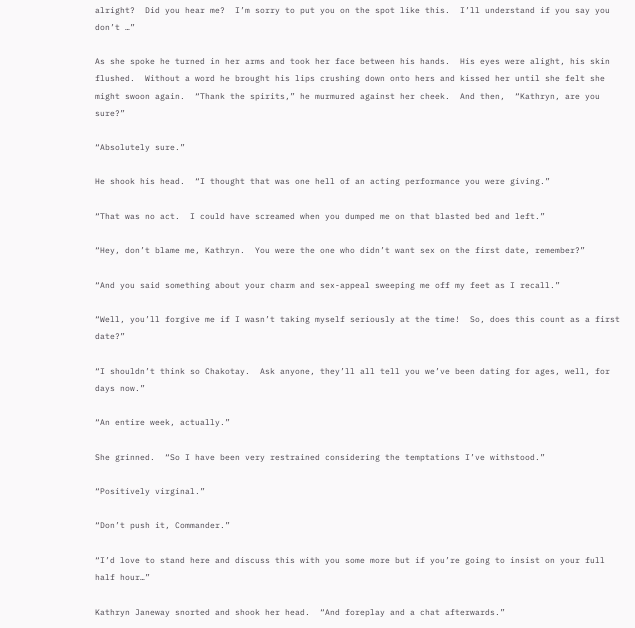alright?  Did you hear me?  I’m sorry to put you on the spot like this.  I’ll understand if you say you don’t …”

As she spoke he turned in her arms and took her face between his hands.  His eyes were alight, his skin flushed.  Without a word he brought his lips crushing down onto hers and kissed her until she felt she might swoon again.  “Thank the spirits,” he murmured against her cheek.  And then,  “Kathryn, are you sure?”

“Absolutely sure.”

He shook his head.  “I thought that was one hell of an acting performance you were giving.”

“That was no act.  I could have screamed when you dumped me on that blasted bed and left.”

“Hey, don’t blame me, Kathryn.  You were the one who didn’t want sex on the first date, remember?”

“And you said something about your charm and sex-appeal sweeping me off my feet as I recall.”

“Well, you’ll forgive me if I wasn’t taking myself seriously at the time!  So, does this count as a first date?”

“I shouldn’t think so Chakotay.  Ask anyone, they’ll all tell you we’ve been dating for ages, well, for days now.”

“An entire week, actually.”

She grinned.  “So I have been very restrained considering the temptations I’ve withstood.”

“Positively virginal.”

“Don’t push it, Commander.”

“I’d love to stand here and discuss this with you some more but if you’re going to insist on your full half hour…”

Kathryn Janeway snorted and shook her head.  “And foreplay and a chat afterwards.”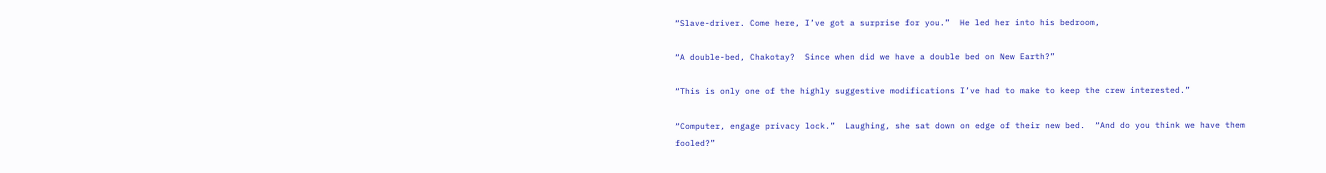“Slave-driver. Come here, I’ve got a surprise for you.”  He led her into his bedroom,

“A double-bed, Chakotay?  Since when did we have a double bed on New Earth?”

“This is only one of the highly suggestive modifications I’ve had to make to keep the crew interested.”

“Computer, engage privacy lock.”  Laughing, she sat down on edge of their new bed.  “And do you think we have them fooled?”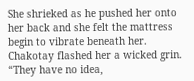She shrieked as he pushed her onto her back and she felt the mattress begin to vibrate beneath her.  Chakotay flashed her a wicked grin.  “They have no idea,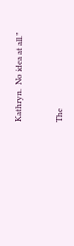Kathryn.  No idea at all.”


The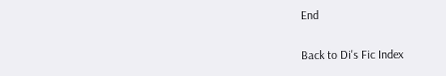End

Back to Di's Fic Index